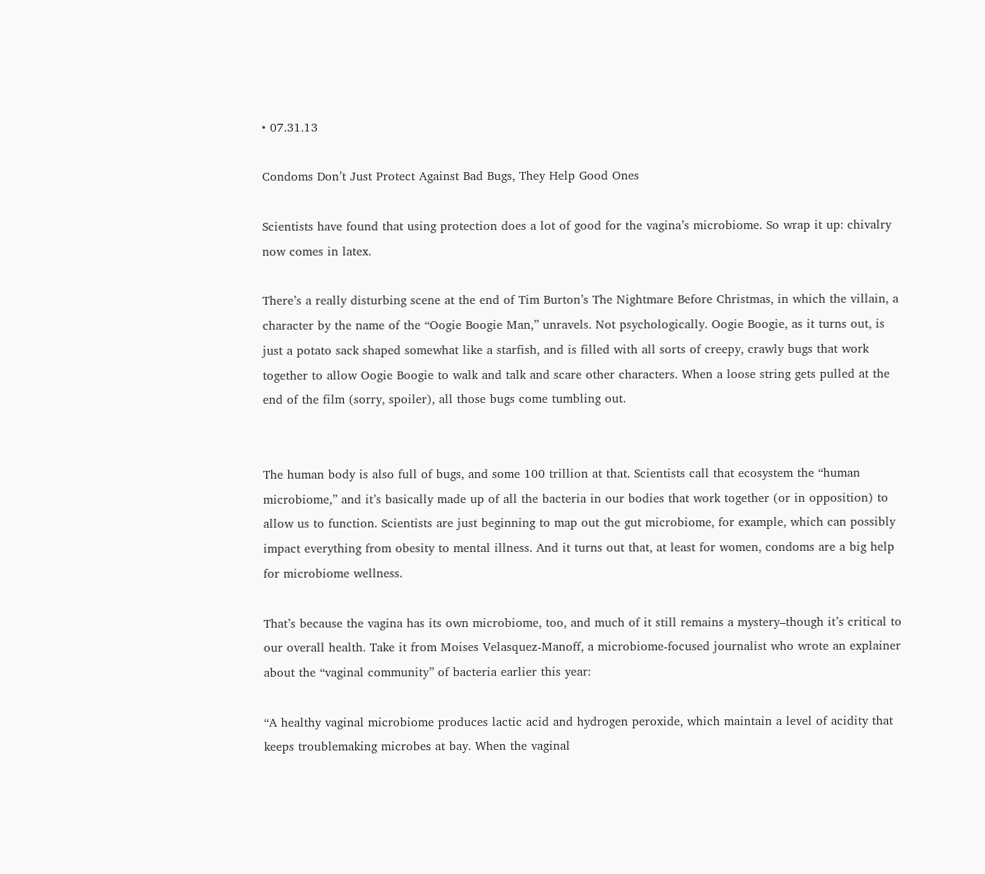• 07.31.13

Condoms Don’t Just Protect Against Bad Bugs, They Help Good Ones

Scientists have found that using protection does a lot of good for the vagina’s microbiome. So wrap it up: chivalry now comes in latex.

There’s a really disturbing scene at the end of Tim Burton’s The Nightmare Before Christmas, in which the villain, a character by the name of the “Oogie Boogie Man,” unravels. Not psychologically. Oogie Boogie, as it turns out, is just a potato sack shaped somewhat like a starfish, and is filled with all sorts of creepy, crawly bugs that work together to allow Oogie Boogie to walk and talk and scare other characters. When a loose string gets pulled at the end of the film (sorry, spoiler), all those bugs come tumbling out.


The human body is also full of bugs, and some 100 trillion at that. Scientists call that ecosystem the “human microbiome,” and it’s basically made up of all the bacteria in our bodies that work together (or in opposition) to allow us to function. Scientists are just beginning to map out the gut microbiome, for example, which can possibly impact everything from obesity to mental illness. And it turns out that, at least for women, condoms are a big help for microbiome wellness.

That’s because the vagina has its own microbiome, too, and much of it still remains a mystery–though it’s critical to our overall health. Take it from Moises Velasquez-Manoff, a microbiome-focused journalist who wrote an explainer about the “vaginal community” of bacteria earlier this year:

“A healthy vaginal microbiome produces lactic acid and hydrogen peroxide, which maintain a level of acidity that keeps troublemaking microbes at bay. When the vaginal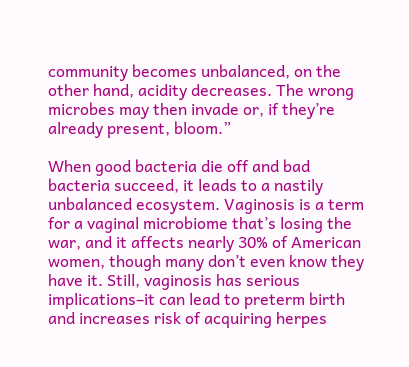community becomes unbalanced, on the other hand, acidity decreases. The wrong microbes may then invade or, if they’re already present, bloom.”

When good bacteria die off and bad bacteria succeed, it leads to a nastily unbalanced ecosystem. Vaginosis is a term for a vaginal microbiome that’s losing the war, and it affects nearly 30% of American women, though many don’t even know they have it. Still, vaginosis has serious implications–it can lead to preterm birth and increases risk of acquiring herpes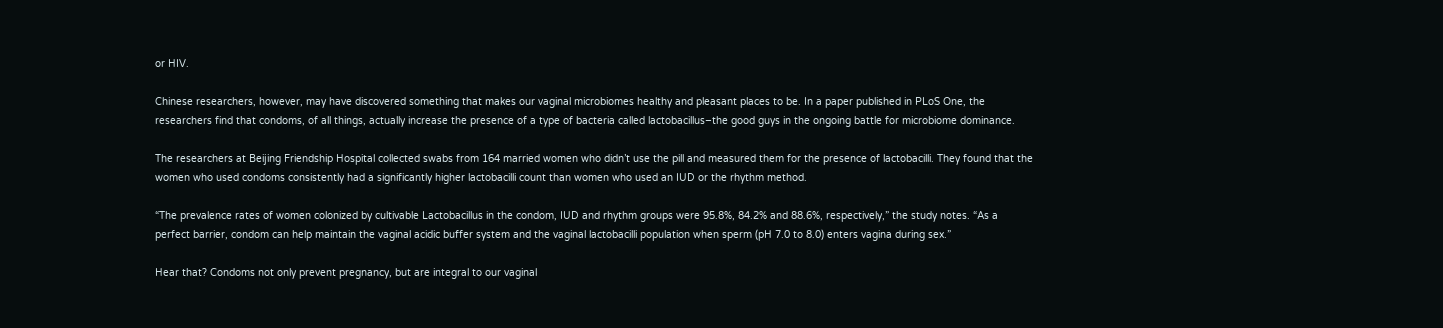or HIV.

Chinese researchers, however, may have discovered something that makes our vaginal microbiomes healthy and pleasant places to be. In a paper published in PLoS One, the researchers find that condoms, of all things, actually increase the presence of a type of bacteria called lactobacillus–the good guys in the ongoing battle for microbiome dominance.

The researchers at Beijing Friendship Hospital collected swabs from 164 married women who didn’t use the pill and measured them for the presence of lactobacilli. They found that the women who used condoms consistently had a significantly higher lactobacilli count than women who used an IUD or the rhythm method.

“The prevalence rates of women colonized by cultivable Lactobacillus in the condom, IUD and rhythm groups were 95.8%, 84.2% and 88.6%, respectively,” the study notes. “As a perfect barrier, condom can help maintain the vaginal acidic buffer system and the vaginal lactobacilli population when sperm (pH 7.0 to 8.0) enters vagina during sex.”

Hear that? Condoms not only prevent pregnancy, but are integral to our vaginal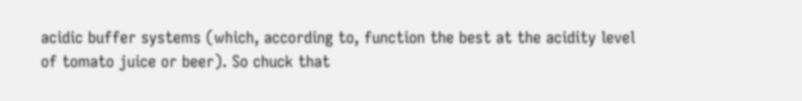acidic buffer systems (which, according to, function the best at the acidity level of tomato juice or beer). So chuck that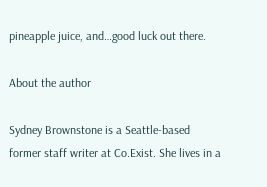pineapple juice, and…good luck out there.

About the author

Sydney Brownstone is a Seattle-based former staff writer at Co.Exist. She lives in a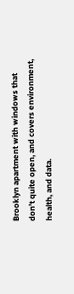Brooklyn apartment with windows that don’t quite open, and covers environment, health, and data.